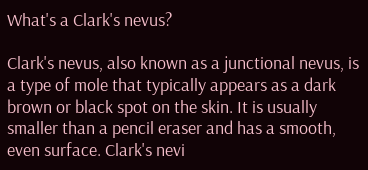What's a Clark's nevus?

Clark's nevus, also known as a junctional nevus, is a type of mole that typically appears as a dark brown or black spot on the skin. It is usually smaller than a pencil eraser and has a smooth, even surface. Clark's nevi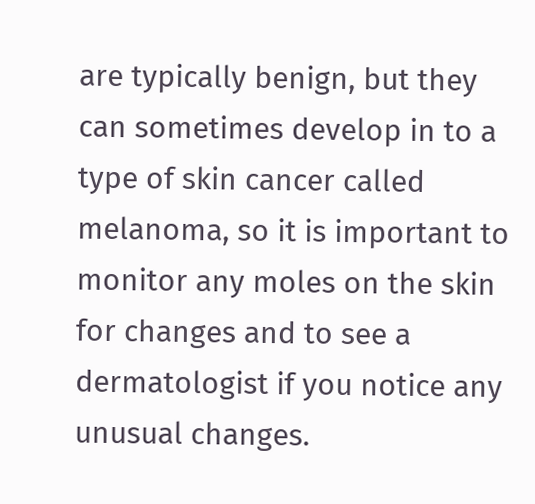are typically benign, but they can sometimes develop in to a type of skin cancer called melanoma, so it is important to monitor any moles on the skin for changes and to see a dermatologist if you notice any unusual changes.